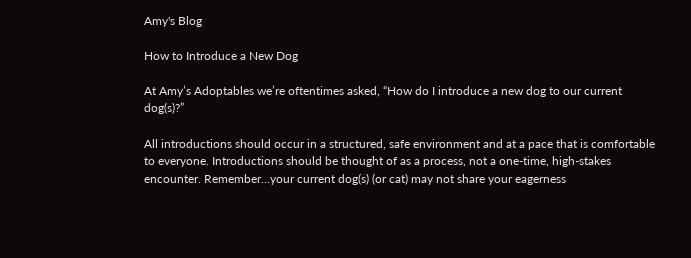Amy's Blog

How to Introduce a New Dog

At Amy’s Adoptables we’re oftentimes asked, “How do I introduce a new dog to our current dog(s)?”

All introductions should occur in a structured, safe environment and at a pace that is comfortable to everyone. Introductions should be thought of as a process, not a one-time, high-stakes encounter. Remember…your current dog(s) (or cat) may not share your eagerness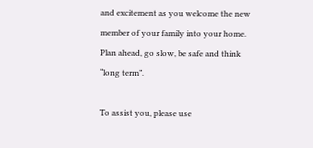and excitement as you welcome the new member of your family into your home. Plan ahead, go slow, be safe and think “long term”.

To assist you, please use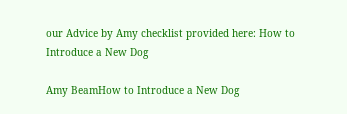our Advice by Amy checklist provided here: How to Introduce a New Dog

Amy BeamHow to Introduce a New Dog